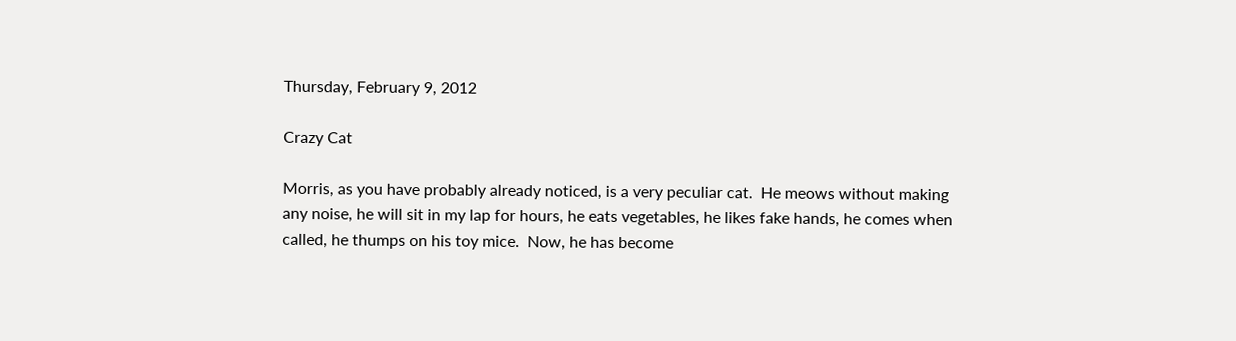Thursday, February 9, 2012

Crazy Cat

Morris, as you have probably already noticed, is a very peculiar cat.  He meows without making any noise, he will sit in my lap for hours, he eats vegetables, he likes fake hands, he comes when called, he thumps on his toy mice.  Now, he has become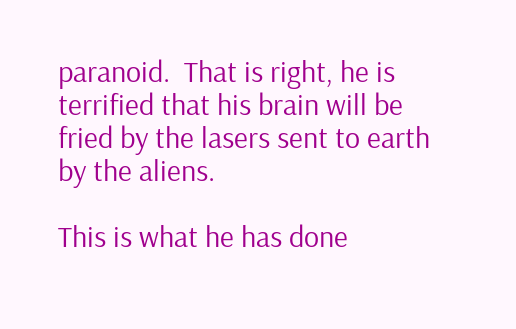paranoid.  That is right, he is terrified that his brain will be fried by the lasers sent to earth by the aliens.

This is what he has done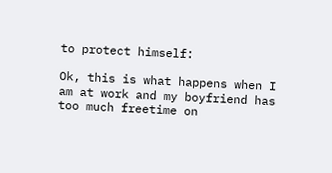to protect himself:

Ok, this is what happens when I am at work and my boyfriend has too much freetime on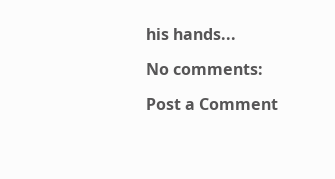his hands...

No comments:

Post a Comment